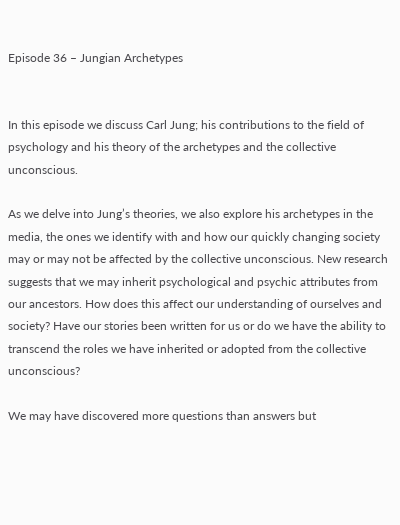Episode 36 – Jungian Archetypes


In this episode we discuss Carl Jung; his contributions to the field of psychology and his theory of the archetypes and the collective unconscious.

As we delve into Jung’s theories, we also explore his archetypes in the media, the ones we identify with and how our quickly changing society may or may not be affected by the collective unconscious. New research suggests that we may inherit psychological and psychic attributes from our ancestors. How does this affect our understanding of ourselves and society? Have our stories been written for us or do we have the ability to transcend the roles we have inherited or adopted from the collective unconscious?

We may have discovered more questions than answers but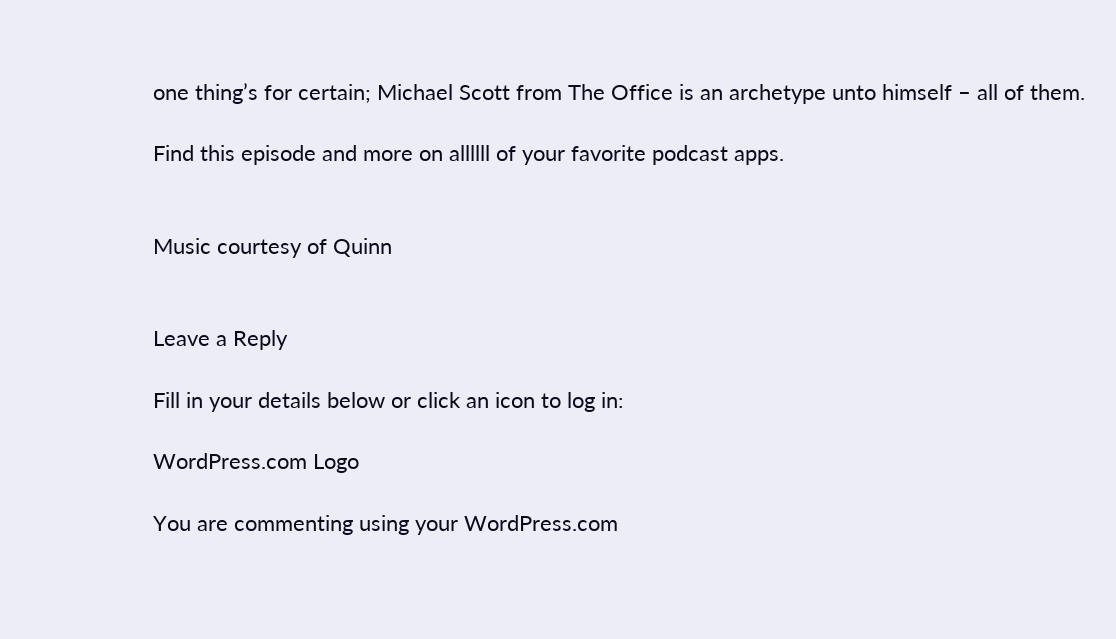one thing’s for certain; Michael Scott from The Office is an archetype unto himself – all of them.

Find this episode and more on allllll of your favorite podcast apps.


Music courtesy of Quinn


Leave a Reply

Fill in your details below or click an icon to log in:

WordPress.com Logo

You are commenting using your WordPress.com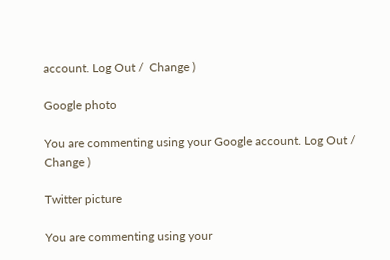account. Log Out /  Change )

Google photo

You are commenting using your Google account. Log Out /  Change )

Twitter picture

You are commenting using your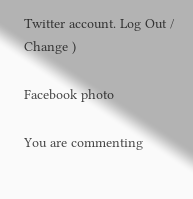Twitter account. Log Out /  Change )

Facebook photo

You are commenting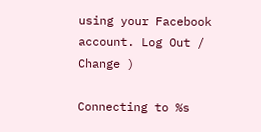using your Facebook account. Log Out /  Change )

Connecting to %s